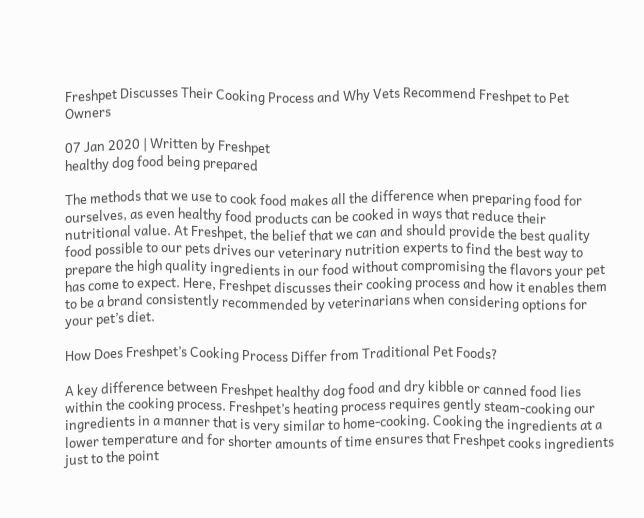Freshpet Discusses Their Cooking Process and Why Vets Recommend Freshpet to Pet Owners

07 Jan 2020 | Written by Freshpet
healthy dog food being prepared

The methods that we use to cook food makes all the difference when preparing food for ourselves, as even healthy food products can be cooked in ways that reduce their nutritional value. At Freshpet, the belief that we can and should provide the best quality food possible to our pets drives our veterinary nutrition experts to find the best way to prepare the high quality ingredients in our food without compromising the flavors your pet has come to expect. Here, Freshpet discusses their cooking process and how it enables them to be a brand consistently recommended by veterinarians when considering options for your pet’s diet.

How Does Freshpet’s Cooking Process Differ from Traditional Pet Foods?

A key difference between Freshpet healthy dog food and dry kibble or canned food lies within the cooking process. Freshpet’s heating process requires gently steam-cooking our ingredients in a manner that is very similar to home-cooking. Cooking the ingredients at a lower temperature and for shorter amounts of time ensures that Freshpet cooks ingredients just to the point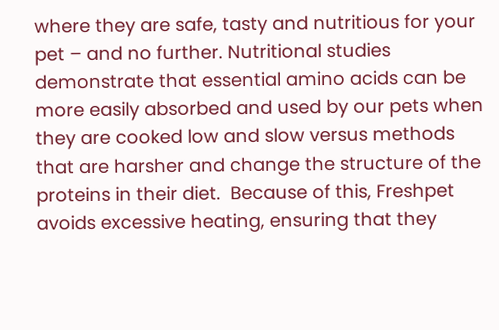where they are safe, tasty and nutritious for your pet – and no further. Nutritional studies demonstrate that essential amino acids can be more easily absorbed and used by our pets when they are cooked low and slow versus methods that are harsher and change the structure of the proteins in their diet.  Because of this, Freshpet avoids excessive heating, ensuring that they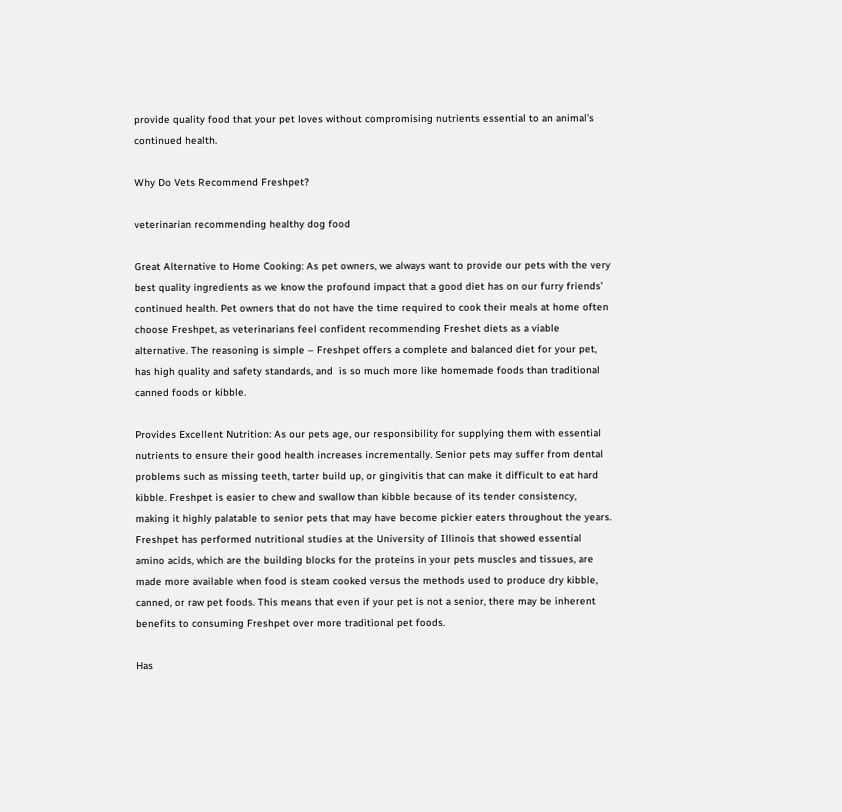provide quality food that your pet loves without compromising nutrients essential to an animal’s continued health.

Why Do Vets Recommend Freshpet?

veterinarian recommending healthy dog food

Great Alternative to Home Cooking: As pet owners, we always want to provide our pets with the very best quality ingredients as we know the profound impact that a good diet has on our furry friends’ continued health. Pet owners that do not have the time required to cook their meals at home often choose Freshpet, as veterinarians feel confident recommending Freshet diets as a viable alternative. The reasoning is simple – Freshpet offers a complete and balanced diet for your pet, has high quality and safety standards, and  is so much more like homemade foods than traditional canned foods or kibble.

Provides Excellent Nutrition: As our pets age, our responsibility for supplying them with essential nutrients to ensure their good health increases incrementally. Senior pets may suffer from dental problems such as missing teeth, tarter build up, or gingivitis that can make it difficult to eat hard kibble. Freshpet is easier to chew and swallow than kibble because of its tender consistency, making it highly palatable to senior pets that may have become pickier eaters throughout the years. Freshpet has performed nutritional studies at the University of Illinois that showed essential amino acids, which are the building blocks for the proteins in your pets muscles and tissues, are made more available when food is steam cooked versus the methods used to produce dry kibble, canned, or raw pet foods. This means that even if your pet is not a senior, there may be inherent benefits to consuming Freshpet over more traditional pet foods.

Has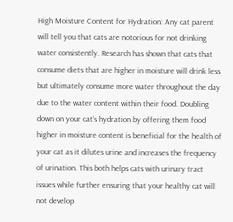High Moisture Content for Hydration: Any cat parent will tell you that cats are notorious for not drinking water consistently. Research has shown that cats that consume diets that are higher in moisture will drink less but ultimately consume more water throughout the day due to the water content within their food. Doubling down on your cat’s hydration by offering them food higher in moisture content is beneficial for the health of your cat as it dilutes urine and increases the frequency of urination. This both helps cats with urinary tract issues while further ensuring that your healthy cat will not develop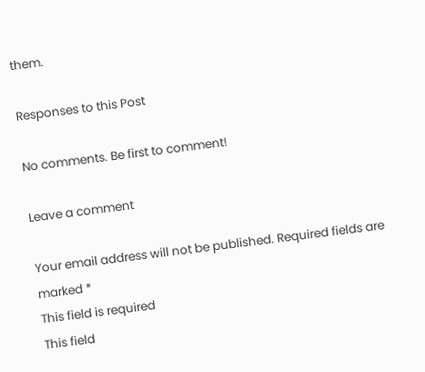them.

Responses to this Post

No comments. Be first to comment!

Leave a comment

Your email address will not be published. Required fields are marked *
This field is required
This field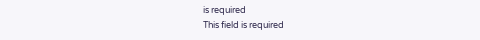is required
This field is required